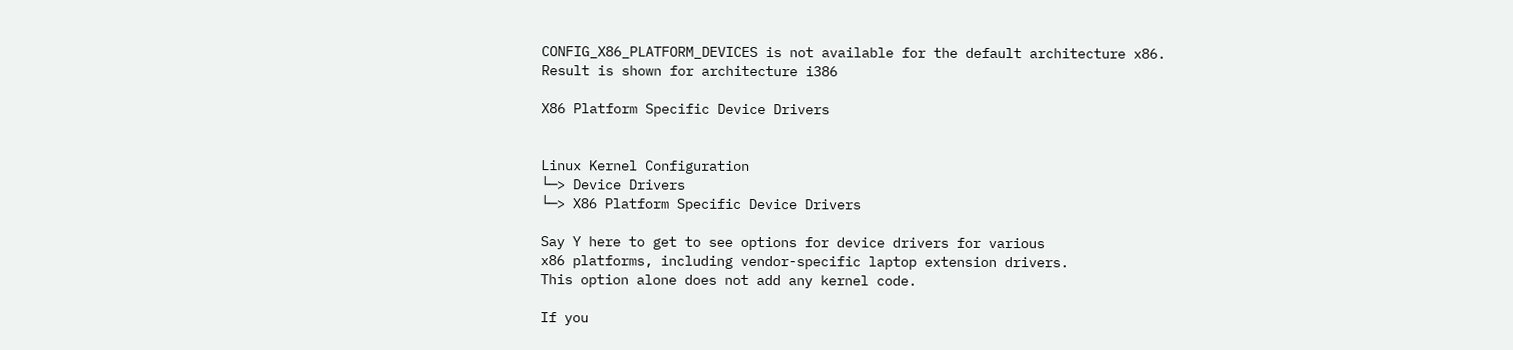CONFIG_X86_PLATFORM_DEVICES is not available for the default architecture x86.
Result is shown for architecture i386

X86 Platform Specific Device Drivers


Linux Kernel Configuration
└─> Device Drivers
└─> X86 Platform Specific Device Drivers

Say Y here to get to see options for device drivers for various
x86 platforms, including vendor-specific laptop extension drivers.
This option alone does not add any kernel code.

If you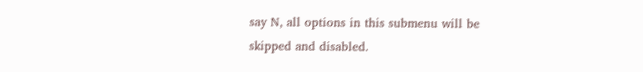say N, all options in this submenu will be skipped and disabled.